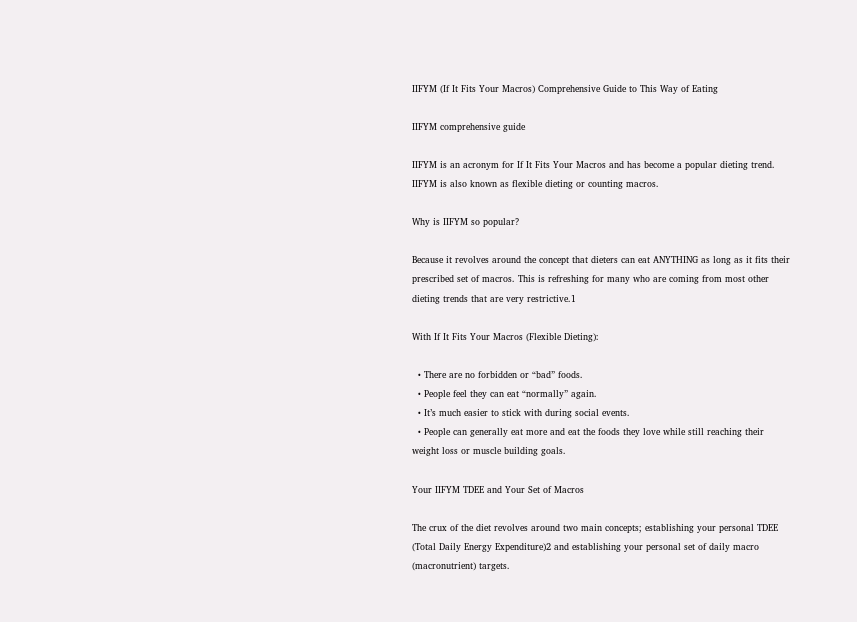IIFYM (If It Fits Your Macros) Comprehensive Guide to This Way of Eating

IIFYM comprehensive guide

IIFYM is an acronym for If It Fits Your Macros and has become a popular dieting trend. IIFYM is also known as flexible dieting or counting macros.

Why is IIFYM so popular?

Because it revolves around the concept that dieters can eat ANYTHING as long as it fits their prescribed set of macros. This is refreshing for many who are coming from most other dieting trends that are very restrictive.1

With If It Fits Your Macros (Flexible Dieting):

  • There are no forbidden or “bad” foods.
  • People feel they can eat “normally” again.
  • It’s much easier to stick with during social events.
  • People can generally eat more and eat the foods they love while still reaching their weight loss or muscle building goals.

Your IIFYM TDEE and Your Set of Macros

The crux of the diet revolves around two main concepts; establishing your personal TDEE (Total Daily Energy Expenditure)2 and establishing your personal set of daily macro (macronutrient) targets.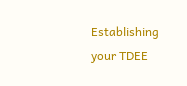Establishing your TDEE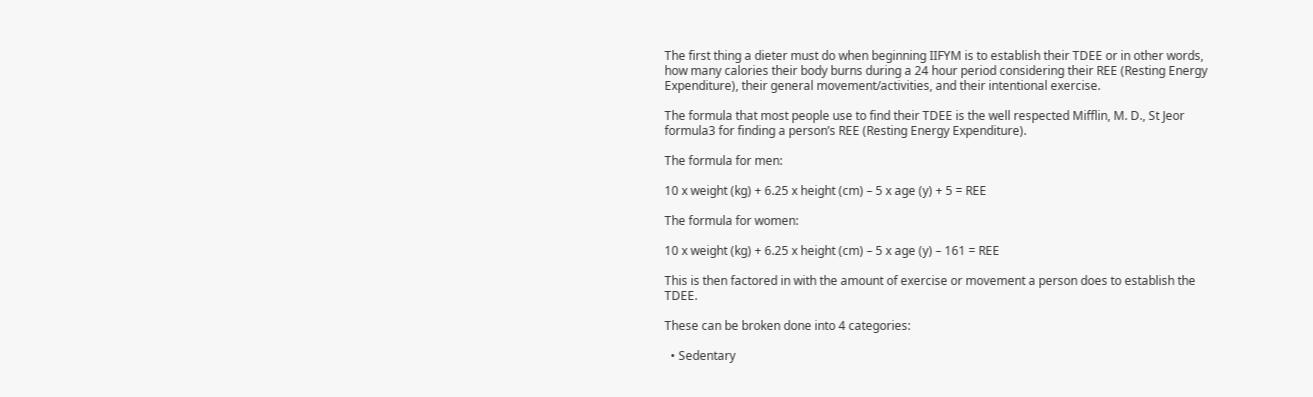The first thing a dieter must do when beginning IIFYM is to establish their TDEE or in other words, how many calories their body burns during a 24 hour period considering their REE (Resting Energy Expenditure), their general movement/activities, and their intentional exercise.

The formula that most people use to find their TDEE is the well respected Mifflin, M. D., St Jeor formula3 for finding a person’s REE (Resting Energy Expenditure).

The formula for men:

10 x weight (kg) + 6.25 x height (cm) – 5 x age (y) + 5 = REE

The formula for women:

10 x weight (kg) + 6.25 x height (cm) – 5 x age (y) – 161 = REE

This is then factored in with the amount of exercise or movement a person does to establish the TDEE.

These can be broken done into 4 categories:

  • Sedentary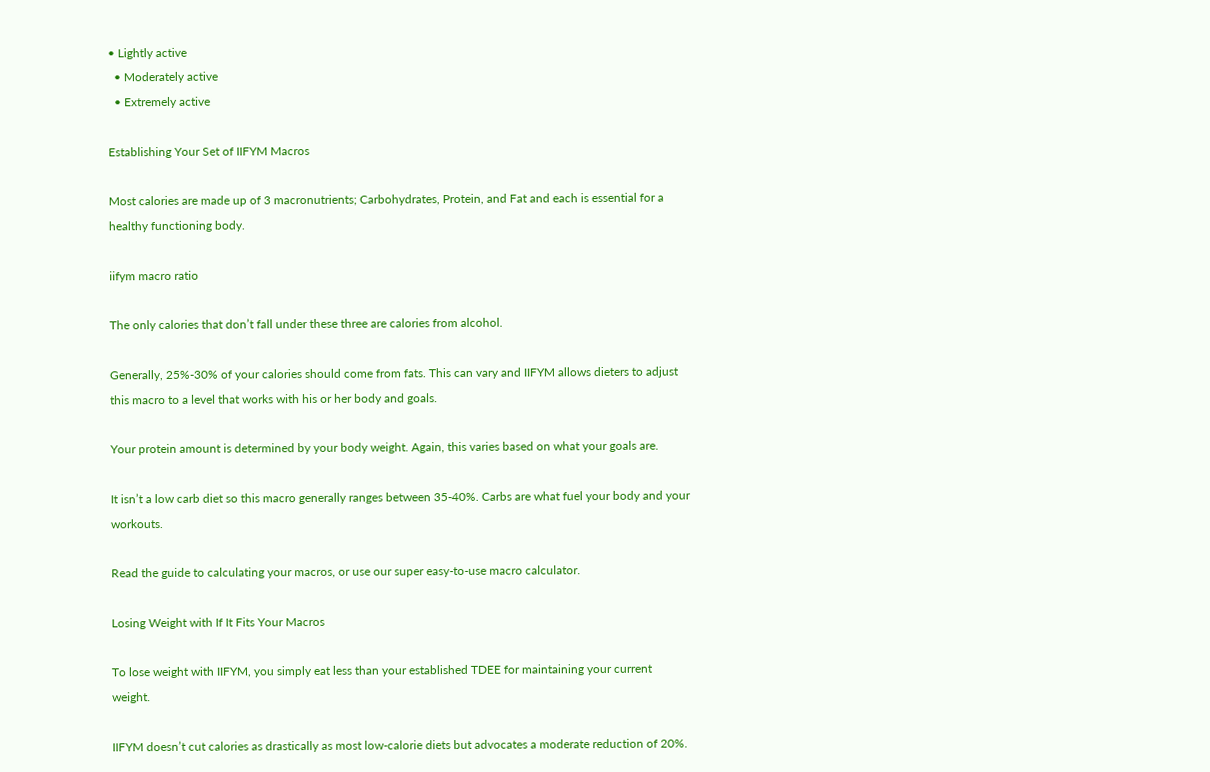• Lightly active
  • Moderately active
  • Extremely active

Establishing Your Set of IIFYM Macros

Most calories are made up of 3 macronutrients; Carbohydrates, Protein, and Fat and each is essential for a healthy functioning body.

iifym macro ratio

The only calories that don’t fall under these three are calories from alcohol.

Generally, 25%-30% of your calories should come from fats. This can vary and IIFYM allows dieters to adjust this macro to a level that works with his or her body and goals.

Your protein amount is determined by your body weight. Again, this varies based on what your goals are.

It isn’t a low carb diet so this macro generally ranges between 35-40%. Carbs are what fuel your body and your workouts.

Read the guide to calculating your macros, or use our super easy-to-use macro calculator.

Losing Weight with If It Fits Your Macros

To lose weight with IIFYM, you simply eat less than your established TDEE for maintaining your current weight.

IIFYM doesn’t cut calories as drastically as most low-calorie diets but advocates a moderate reduction of 20%.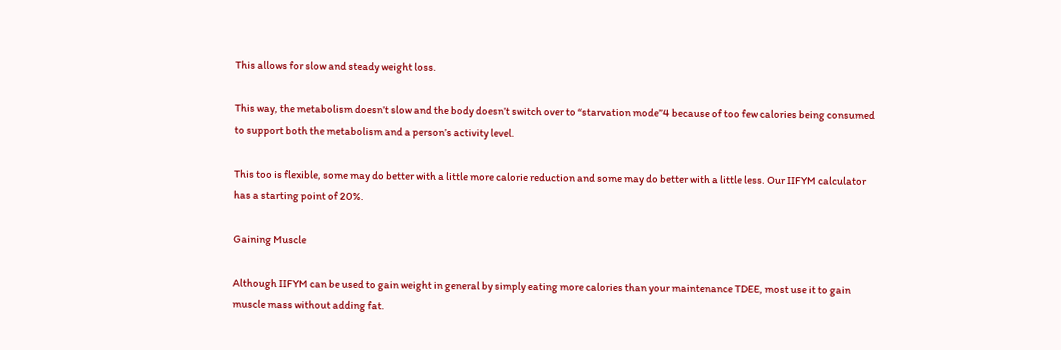This allows for slow and steady weight loss.

This way, the metabolism doesn’t slow and the body doesn’t switch over to “starvation mode”4 because of too few calories being consumed to support both the metabolism and a person’s activity level.

This too is flexible, some may do better with a little more calorie reduction and some may do better with a little less. Our IIFYM calculator has a starting point of 20%.

Gaining Muscle

Although IIFYM can be used to gain weight in general by simply eating more calories than your maintenance TDEE, most use it to gain muscle mass without adding fat.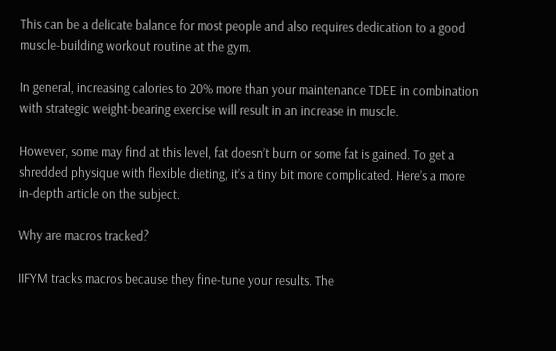This can be a delicate balance for most people and also requires dedication to a good muscle-building workout routine at the gym.

In general, increasing calories to 20% more than your maintenance TDEE in combination with strategic weight-bearing exercise will result in an increase in muscle.

However, some may find at this level, fat doesn’t burn or some fat is gained. To get a shredded physique with flexible dieting, it’s a tiny bit more complicated. Here’s a more in-depth article on the subject.

Why are macros tracked?

IIFYM tracks macros because they fine-tune your results. The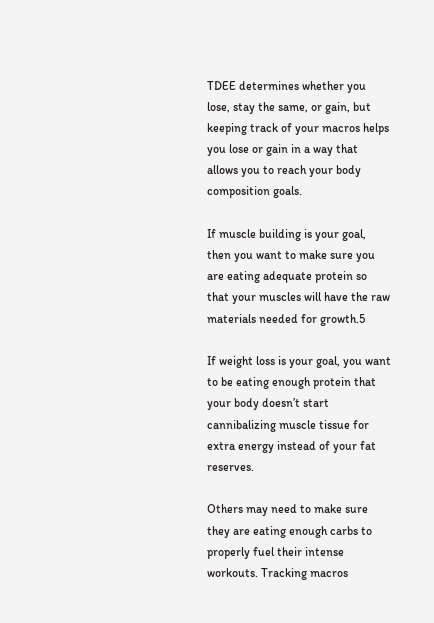TDEE determines whether you lose, stay the same, or gain, but keeping track of your macros helps you lose or gain in a way that allows you to reach your body composition goals.

If muscle building is your goal, then you want to make sure you are eating adequate protein so that your muscles will have the raw materials needed for growth.5

If weight loss is your goal, you want to be eating enough protein that your body doesn’t start cannibalizing muscle tissue for extra energy instead of your fat reserves.

Others may need to make sure they are eating enough carbs to properly fuel their intense workouts. Tracking macros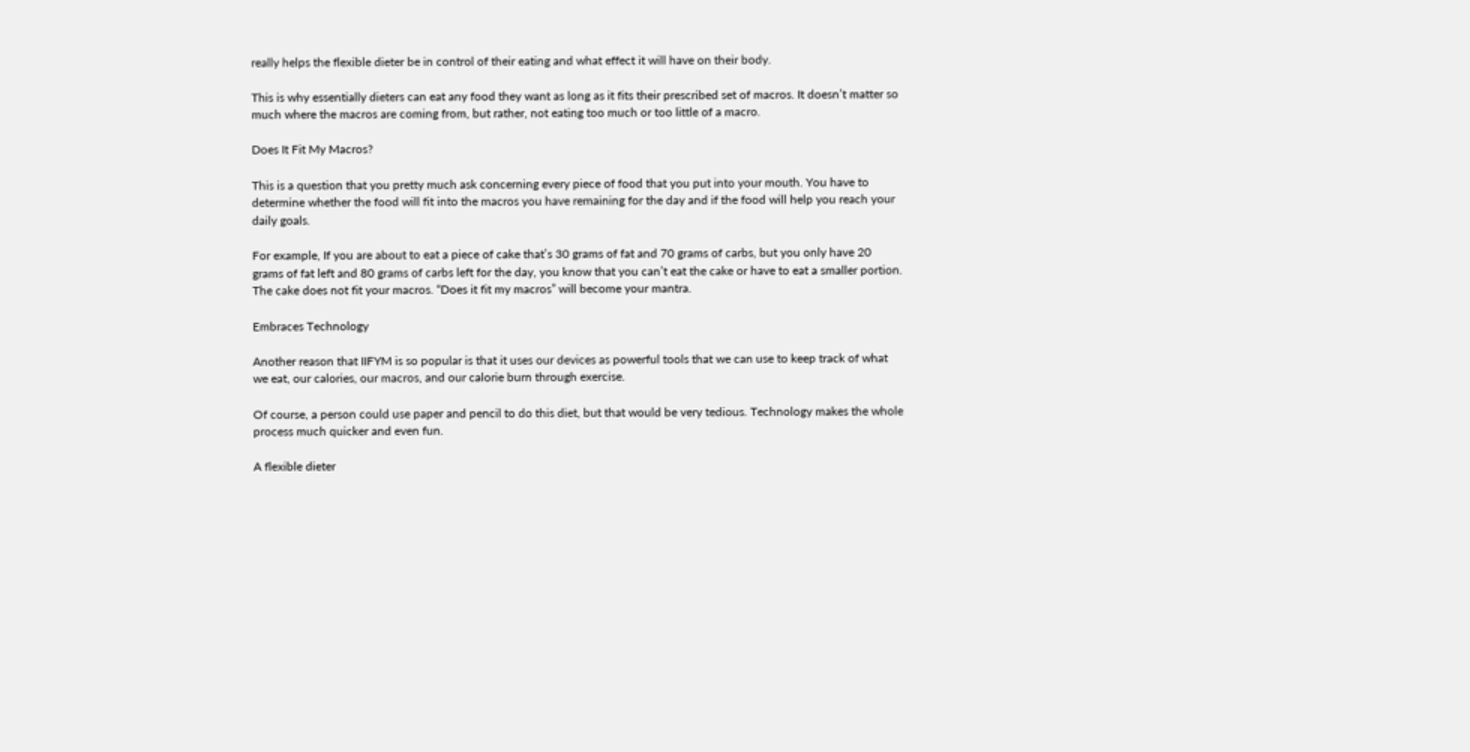really helps the flexible dieter be in control of their eating and what effect it will have on their body.

This is why essentially dieters can eat any food they want as long as it fits their prescribed set of macros. It doesn’t matter so much where the macros are coming from, but rather, not eating too much or too little of a macro.

Does It Fit My Macros?

This is a question that you pretty much ask concerning every piece of food that you put into your mouth. You have to determine whether the food will fit into the macros you have remaining for the day and if the food will help you reach your daily goals.

For example, If you are about to eat a piece of cake that’s 30 grams of fat and 70 grams of carbs, but you only have 20 grams of fat left and 80 grams of carbs left for the day, you know that you can’t eat the cake or have to eat a smaller portion. The cake does not fit your macros. “Does it fit my macros” will become your mantra.

Embraces Technology

Another reason that IIFYM is so popular is that it uses our devices as powerful tools that we can use to keep track of what we eat, our calories, our macros, and our calorie burn through exercise.

Of course, a person could use paper and pencil to do this diet, but that would be very tedious. Technology makes the whole process much quicker and even fun.

A flexible dieter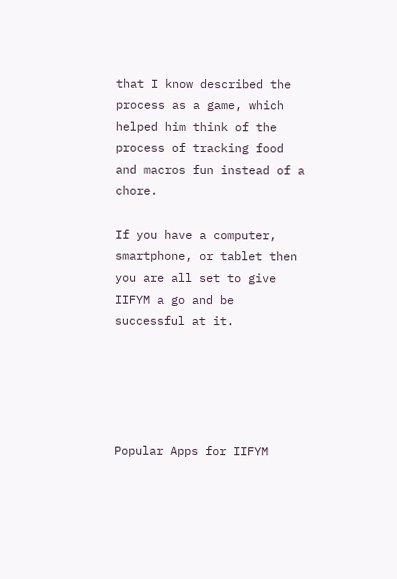that I know described the process as a game, which helped him think of the process of tracking food and macros fun instead of a chore.

If you have a computer, smartphone, or tablet then you are all set to give IIFYM a go and be successful at it.





Popular Apps for IIFYM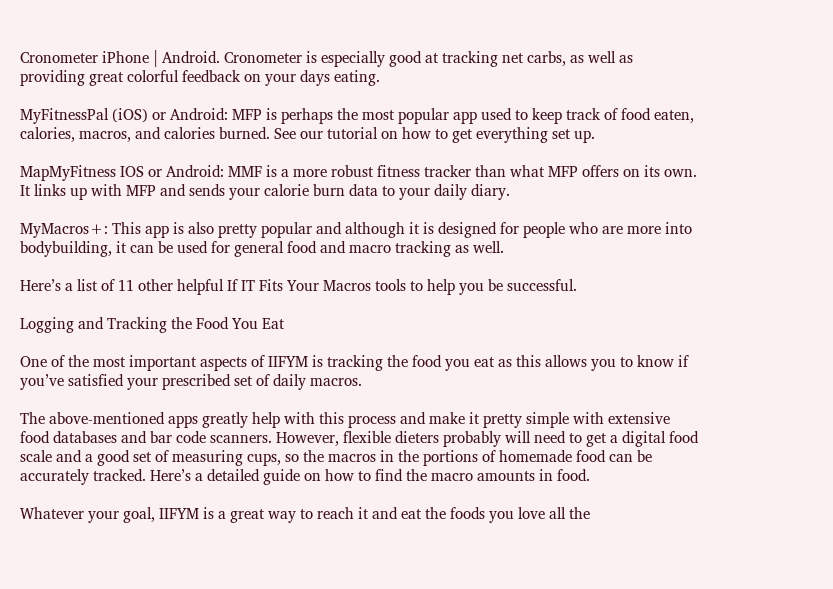Cronometer iPhone | Android. Cronometer is especially good at tracking net carbs, as well as providing great colorful feedback on your days eating.

MyFitnessPal (iOS) or Android: MFP is perhaps the most popular app used to keep track of food eaten, calories, macros, and calories burned. See our tutorial on how to get everything set up.

MapMyFitness IOS or Android: MMF is a more robust fitness tracker than what MFP offers on its own. It links up with MFP and sends your calorie burn data to your daily diary.

MyMacros+: This app is also pretty popular and although it is designed for people who are more into bodybuilding, it can be used for general food and macro tracking as well.

Here’s a list of 11 other helpful If IT Fits Your Macros tools to help you be successful.

Logging and Tracking the Food You Eat

One of the most important aspects of IIFYM is tracking the food you eat as this allows you to know if you’ve satisfied your prescribed set of daily macros.

The above-mentioned apps greatly help with this process and make it pretty simple with extensive food databases and bar code scanners. However, flexible dieters probably will need to get a digital food scale and a good set of measuring cups, so the macros in the portions of homemade food can be accurately tracked. Here’s a detailed guide on how to find the macro amounts in food.

Whatever your goal, IIFYM is a great way to reach it and eat the foods you love all the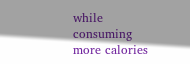while consuming more calories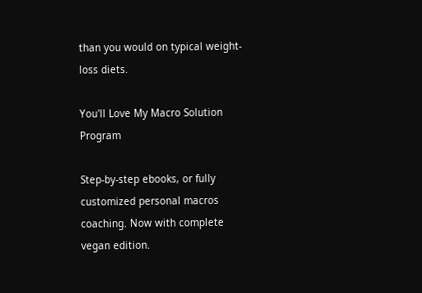than you would on typical weight-loss diets.

You'll Love My Macro Solution Program

Step-by-step ebooks, or fully customized personal macros coaching. Now with complete vegan edition.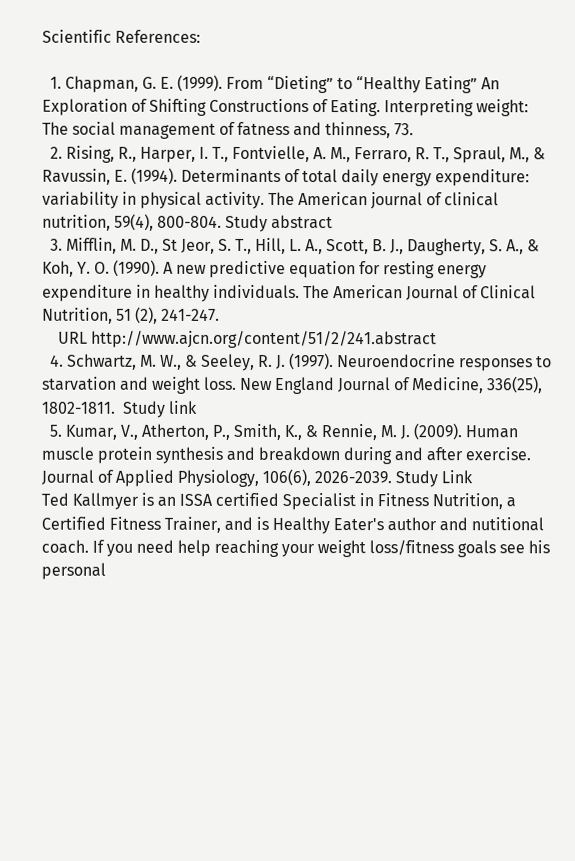Scientific References:

  1. Chapman, G. E. (1999). From “Dieting” to “Healthy Eating” An Exploration of Shifting Constructions of Eating. Interpreting weight: The social management of fatness and thinness, 73.
  2. Rising, R., Harper, I. T., Fontvielle, A. M., Ferraro, R. T., Spraul, M., & Ravussin, E. (1994). Determinants of total daily energy expenditure: variability in physical activity. The American journal of clinical nutrition, 59(4), 800-804. Study abstract
  3. Mifflin, M. D., St Jeor, S. T., Hill, L. A., Scott, B. J., Daugherty, S. A., & Koh, Y. O. (1990). A new predictive equation for resting energy expenditure in healthy individuals. The American Journal of Clinical Nutrition, 51 (2), 241-247.
    URL http://www.ajcn.org/content/51/2/241.abstract
  4. Schwartz, M. W., & Seeley, R. J. (1997). Neuroendocrine responses to starvation and weight loss. New England Journal of Medicine, 336(25), 1802-1811.  Study link
  5. Kumar, V., Atherton, P., Smith, K., & Rennie, M. J. (2009). Human muscle protein synthesis and breakdown during and after exercise. Journal of Applied Physiology, 106(6), 2026-2039. Study Link
Ted Kallmyer is an ISSA certified Specialist in Fitness Nutrition, a Certified Fitness Trainer, and is Healthy Eater's author and nutitional coach. If you need help reaching your weight loss/fitness goals see his personal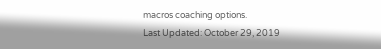macros coaching options.
Last Updated: October 29, 2019